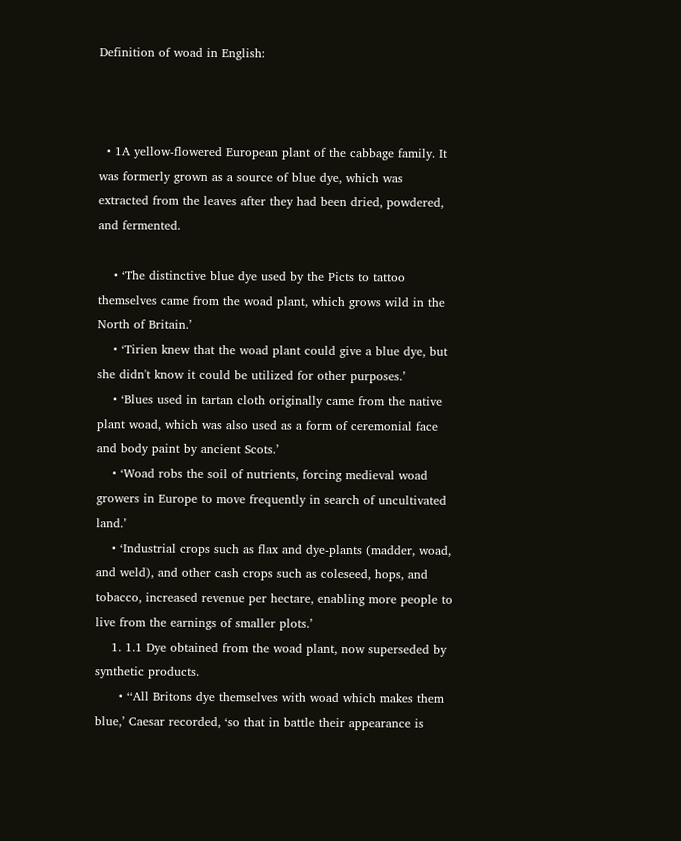Definition of woad in English:



  • 1A yellow-flowered European plant of the cabbage family. It was formerly grown as a source of blue dye, which was extracted from the leaves after they had been dried, powdered, and fermented.

    • ‘The distinctive blue dye used by the Picts to tattoo themselves came from the woad plant, which grows wild in the North of Britain.’
    • ‘Tirien knew that the woad plant could give a blue dye, but she didn't know it could be utilized for other purposes.’
    • ‘Blues used in tartan cloth originally came from the native plant woad, which was also used as a form of ceremonial face and body paint by ancient Scots.’
    • ‘Woad robs the soil of nutrients, forcing medieval woad growers in Europe to move frequently in search of uncultivated land.’
    • ‘Industrial crops such as flax and dye-plants (madder, woad, and weld), and other cash crops such as coleseed, hops, and tobacco, increased revenue per hectare, enabling more people to live from the earnings of smaller plots.’
    1. 1.1 Dye obtained from the woad plant, now superseded by synthetic products.
      • ‘‘All Britons dye themselves with woad which makes them blue,’ Caesar recorded, ‘so that in battle their appearance is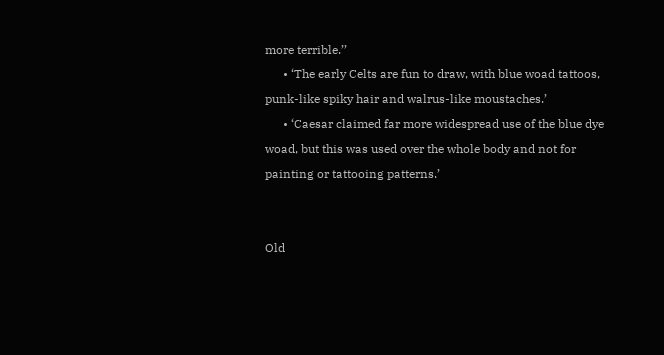more terrible.’’
      • ‘The early Celts are fun to draw, with blue woad tattoos, punk-like spiky hair and walrus-like moustaches.’
      • ‘Caesar claimed far more widespread use of the blue dye woad, but this was used over the whole body and not for painting or tattooing patterns.’


Old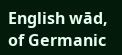English wād, of Germanic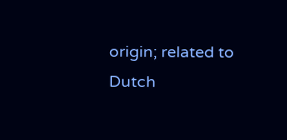origin; related to Dutch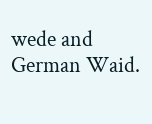wede and German Waid.